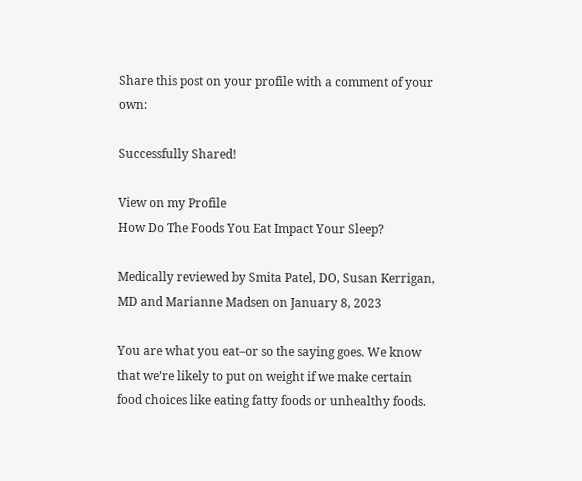Share this post on your profile with a comment of your own:

Successfully Shared!

View on my Profile
How Do The Foods You Eat Impact Your Sleep?

Medically reviewed by Smita Patel, DO, Susan Kerrigan, MD and Marianne Madsen on January 8, 2023

You are what you eat–or so the saying goes. We know that we’re likely to put on weight if we make certain food choices like eating fatty foods or unhealthy foods.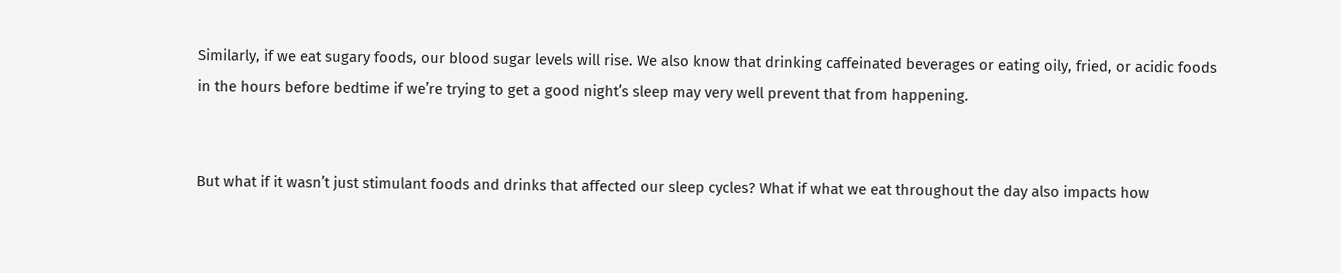Similarly, if we eat sugary foods, our blood sugar levels will rise. We also know that drinking caffeinated beverages or eating oily, fried, or acidic foods in the hours before bedtime if we’re trying to get a good night’s sleep may very well prevent that from happening.


But what if it wasn’t just stimulant foods and drinks that affected our sleep cycles? What if what we eat throughout the day also impacts how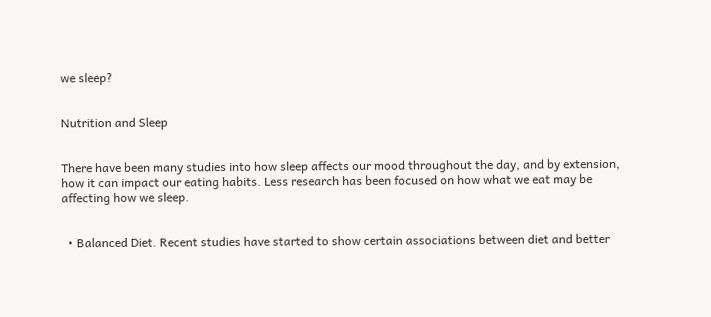we sleep?


Nutrition and Sleep


There have been many studies into how sleep affects our mood throughout the day, and by extension, how it can impact our eating habits. Less research has been focused on how what we eat may be affecting how we sleep.


  • Balanced Diet. Recent studies have started to show certain associations between diet and better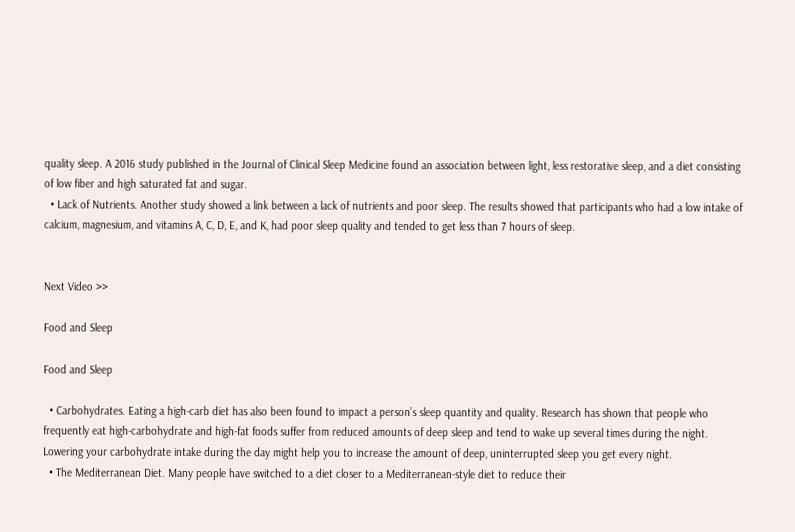quality sleep. A 2016 study published in the Journal of Clinical Sleep Medicine found an association between light, less restorative sleep, and a diet consisting of low fiber and high saturated fat and sugar.
  • Lack of Nutrients. Another study showed a link between a lack of nutrients and poor sleep. The results showed that participants who had a low intake of calcium, magnesium, and vitamins A, C, D, E, and K, had poor sleep quality and tended to get less than 7 hours of sleep.


Next Video >>

Food and Sleep

Food and Sleep

  • Carbohydrates. Eating a high-carb diet has also been found to impact a person’s sleep quantity and quality. Research has shown that people who frequently eat high-carbohydrate and high-fat foods suffer from reduced amounts of deep sleep and tend to wake up several times during the night. Lowering your carbohydrate intake during the day might help you to increase the amount of deep, uninterrupted sleep you get every night.
  • The Mediterranean Diet. Many people have switched to a diet closer to a Mediterranean-style diet to reduce their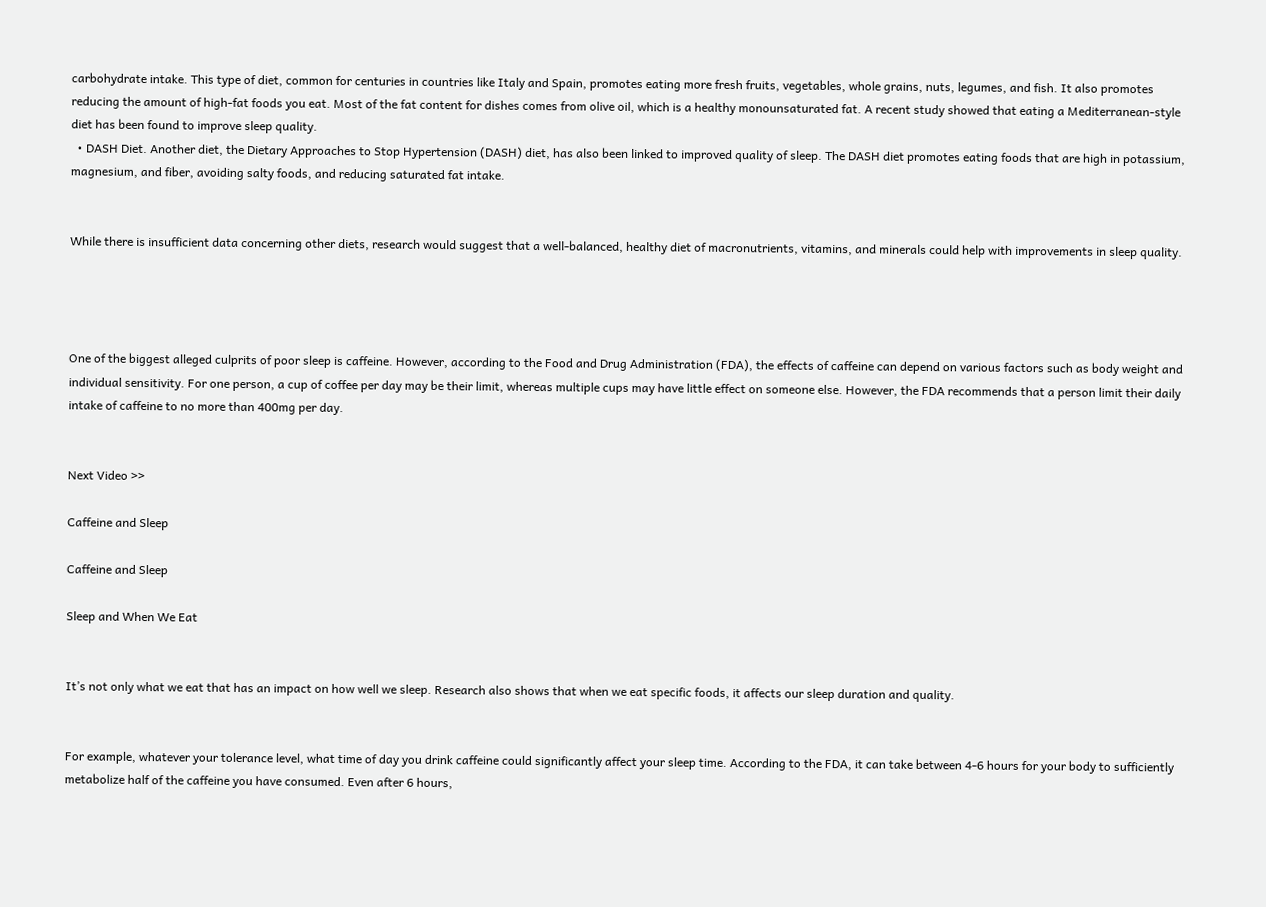carbohydrate intake. This type of diet, common for centuries in countries like Italy and Spain, promotes eating more fresh fruits, vegetables, whole grains, nuts, legumes, and fish. It also promotes reducing the amount of high-fat foods you eat. Most of the fat content for dishes comes from olive oil, which is a healthy monounsaturated fat. A recent study showed that eating a Mediterranean-style diet has been found to improve sleep quality.
  • DASH Diet. Another diet, the Dietary Approaches to Stop Hypertension (DASH) diet, has also been linked to improved quality of sleep. The DASH diet promotes eating foods that are high in potassium, magnesium, and fiber, avoiding salty foods, and reducing saturated fat intake.


While there is insufficient data concerning other diets, research would suggest that a well-balanced, healthy diet of macronutrients, vitamins, and minerals could help with improvements in sleep quality.




One of the biggest alleged culprits of poor sleep is caffeine. However, according to the Food and Drug Administration (FDA), the effects of caffeine can depend on various factors such as body weight and individual sensitivity. For one person, a cup of coffee per day may be their limit, whereas multiple cups may have little effect on someone else. However, the FDA recommends that a person limit their daily intake of caffeine to no more than 400mg per day.


Next Video >>

Caffeine and Sleep

Caffeine and Sleep

Sleep and When We Eat


It’s not only what we eat that has an impact on how well we sleep. Research also shows that when we eat specific foods, it affects our sleep duration and quality.


For example, whatever your tolerance level, what time of day you drink caffeine could significantly affect your sleep time. According to the FDA, it can take between 4-6 hours for your body to sufficiently metabolize half of the caffeine you have consumed. Even after 6 hours,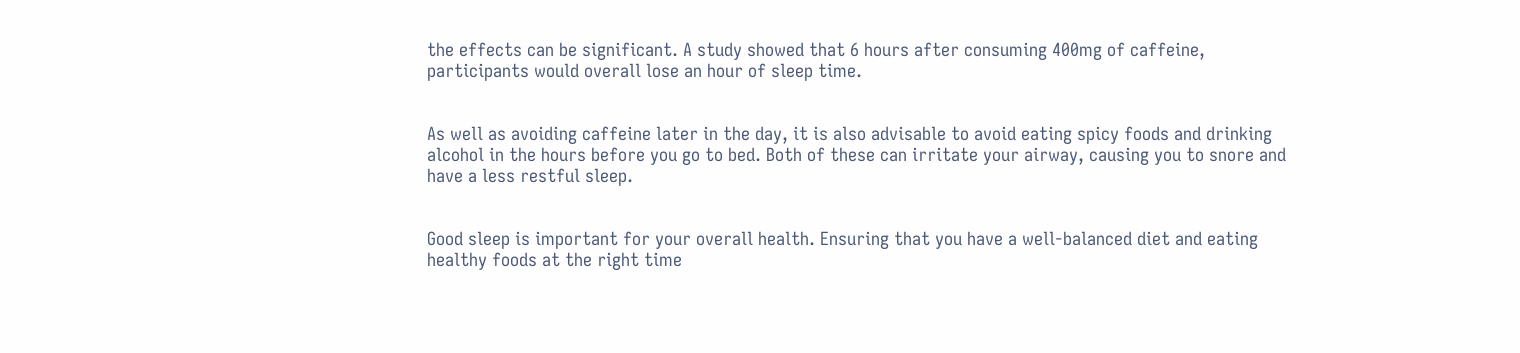the effects can be significant. A study showed that 6 hours after consuming 400mg of caffeine, participants would overall lose an hour of sleep time.


As well as avoiding caffeine later in the day, it is also advisable to avoid eating spicy foods and drinking alcohol in the hours before you go to bed. Both of these can irritate your airway, causing you to snore and have a less restful sleep.


Good sleep is important for your overall health. Ensuring that you have a well-balanced diet and eating healthy foods at the right time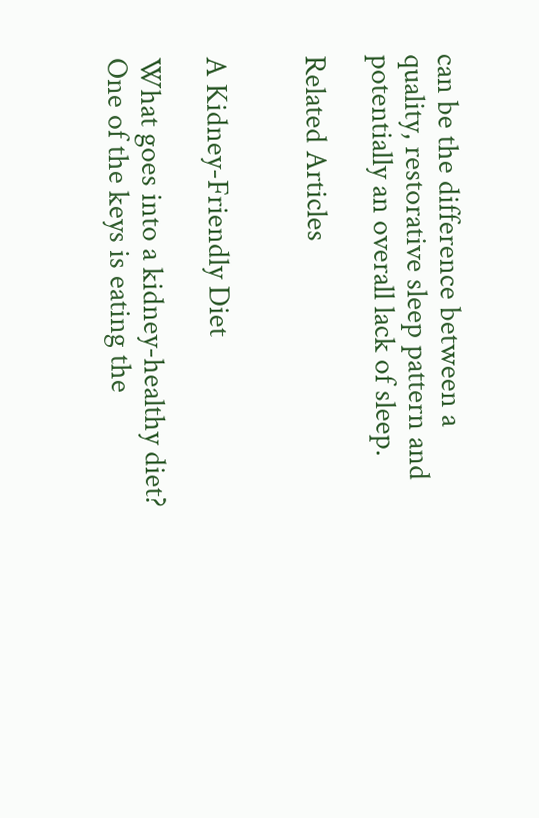can be the difference between a quality, restorative sleep pattern and potentially an overall lack of sleep.

Related Articles


A Kidney-Friendly Diet

What goes into a kidney-healthy diet? One of the keys is eating the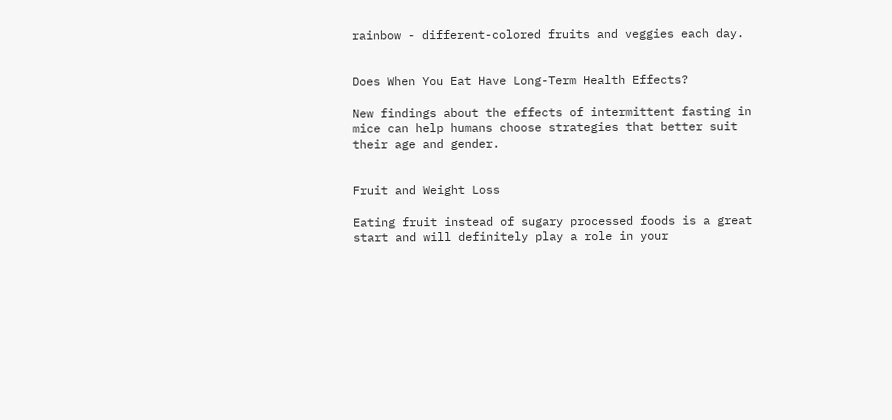rainbow - different-colored fruits and veggies each day.


Does When You Eat Have Long-Term Health Effects?

New findings about the effects of intermittent fasting in mice can help humans choose strategies that better suit their age and gender.


Fruit and Weight Loss

Eating fruit instead of sugary processed foods is a great start and will definitely play a role in your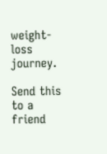weight-loss journey.

Send this to a friend